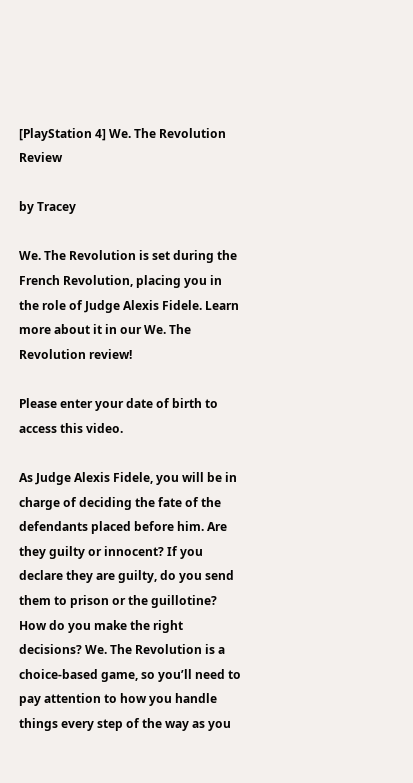[PlayStation 4] We. The Revolution Review

by Tracey

We. The Revolution is set during the French Revolution, placing you in the role of Judge Alexis Fidele. Learn more about it in our We. The Revolution review!

Please enter your date of birth to access this video.

As Judge Alexis Fidele, you will be in charge of deciding the fate of the defendants placed before him. Are they guilty or innocent? If you declare they are guilty, do you send them to prison or the guillotine? How do you make the right decisions? We. The Revolution is a choice-based game, so you’ll need to pay attention to how you handle things every step of the way as you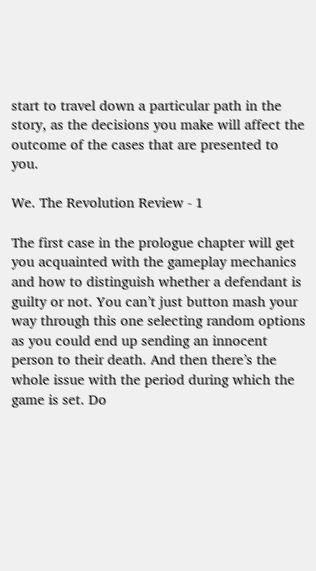start to travel down a particular path in the story, as the decisions you make will affect the outcome of the cases that are presented to you.

We. The Revolution Review - 1

The first case in the prologue chapter will get you acquainted with the gameplay mechanics and how to distinguish whether a defendant is guilty or not. You can’t just button mash your way through this one selecting random options as you could end up sending an innocent person to their death. And then there’s the whole issue with the period during which the game is set. Do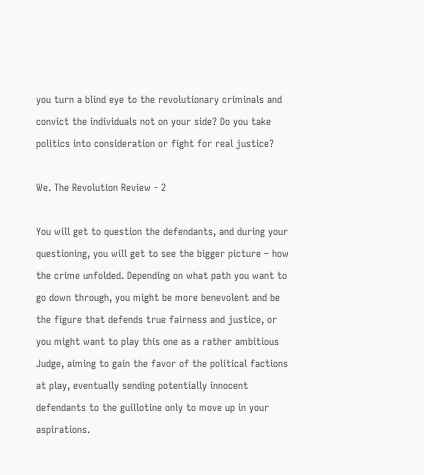you turn a blind eye to the revolutionary criminals and convict the individuals not on your side? Do you take politics into consideration or fight for real justice?

We. The Revolution Review - 2

You will get to question the defendants, and during your questioning, you will get to see the bigger picture – how the crime unfolded. Depending on what path you want to go down through, you might be more benevolent and be the figure that defends true fairness and justice, or you might want to play this one as a rather ambitious Judge, aiming to gain the favor of the political factions at play, eventually sending potentially innocent defendants to the guillotine only to move up in your aspirations.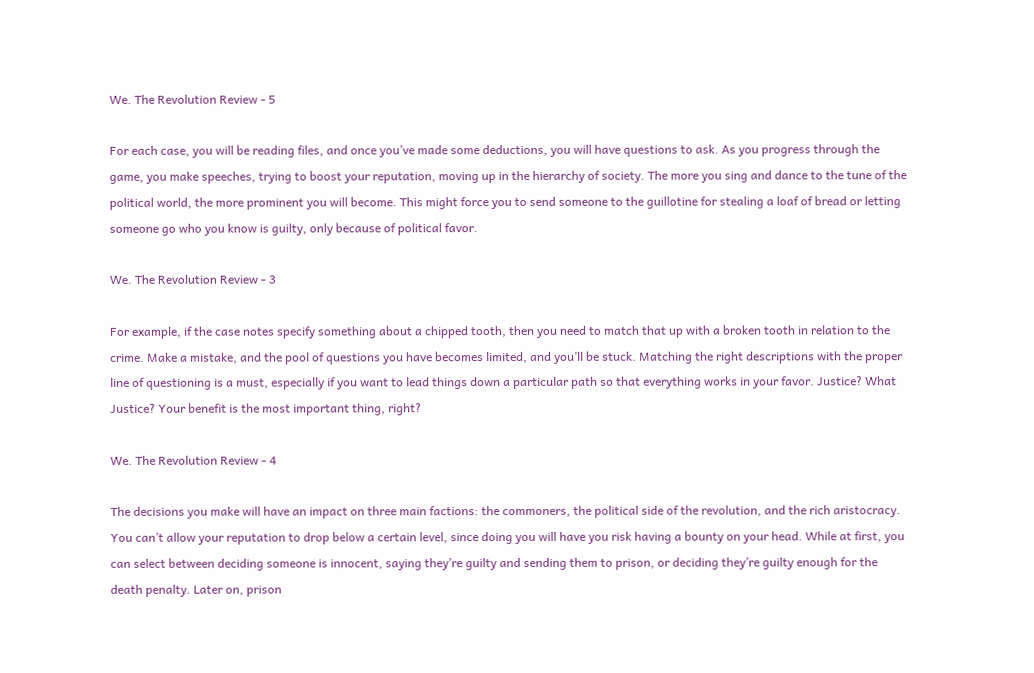We. The Revolution Review - 5

For each case, you will be reading files, and once you’ve made some deductions, you will have questions to ask. As you progress through the game, you make speeches, trying to boost your reputation, moving up in the hierarchy of society. The more you sing and dance to the tune of the political world, the more prominent you will become. This might force you to send someone to the guillotine for stealing a loaf of bread or letting someone go who you know is guilty, only because of political favor.

We. The Revolution Review - 3

For example, if the case notes specify something about a chipped tooth, then you need to match that up with a broken tooth in relation to the crime. Make a mistake, and the pool of questions you have becomes limited, and you’ll be stuck. Matching the right descriptions with the proper line of questioning is a must, especially if you want to lead things down a particular path so that everything works in your favor. Justice? What Justice? Your benefit is the most important thing, right?

We. The Revolution Review - 4

The decisions you make will have an impact on three main factions: the commoners, the political side of the revolution, and the rich aristocracy. You can’t allow your reputation to drop below a certain level, since doing you will have you risk having a bounty on your head. While at first, you can select between deciding someone is innocent, saying they’re guilty and sending them to prison, or deciding they’re guilty enough for the death penalty. Later on, prison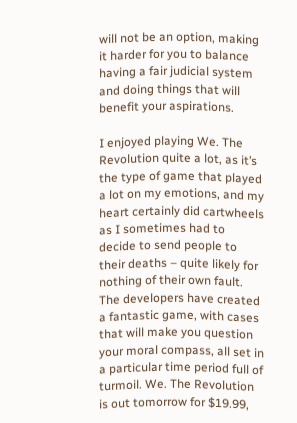will not be an option, making it harder for you to balance having a fair judicial system and doing things that will benefit your aspirations.

I enjoyed playing We. The Revolution quite a lot, as it’s the type of game that played a lot on my emotions, and my heart certainly did cartwheels as I sometimes had to decide to send people to their deaths – quite likely for nothing of their own fault. The developers have created a fantastic game, with cases that will make you question your moral compass, all set in a particular time period full of turmoil. We. The Revolution is out tomorrow for $19.99,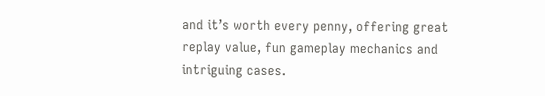and it’s worth every penny, offering great replay value, fun gameplay mechanics and intriguing cases.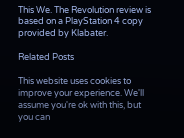This We. The Revolution review is based on a PlayStation 4 copy provided by Klabater.

Related Posts

This website uses cookies to improve your experience. We'll assume you're ok with this, but you can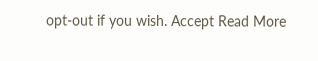opt-out if you wish. Accept Read More